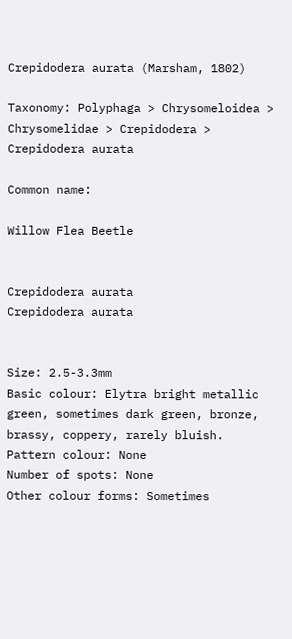Crepidodera aurata (Marsham, 1802)

Taxonomy: Polyphaga > Chrysomeloidea > Chrysomelidae > Crepidodera > Crepidodera aurata

Common name:

Willow Flea Beetle


Crepidodera aurata
Crepidodera aurata


Size: 2.5-3.3mm
Basic colour: Elytra bright metallic green, sometimes dark green, bronze, brassy, coppery, rarely bluish.
Pattern colour: None
Number of spots: None
Other colour forms: Sometimes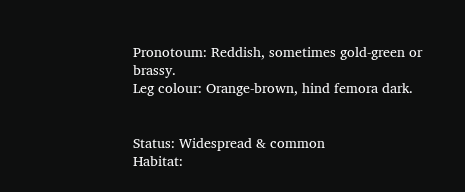Pronotoum: Reddish, sometimes gold-green or brassy.
Leg colour: Orange-brown, hind femora dark.


Status: Widespread & common
Habitat: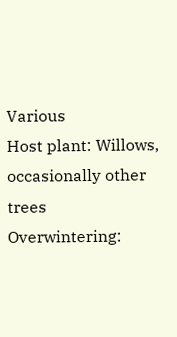Various
Host plant: Willows, occasionally other trees
Overwintering: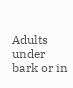Adults under bark or in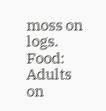moss on logs.
Food: Adults on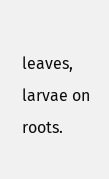leaves, larvae on roots.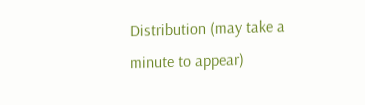Distribution (may take a minute to appear)